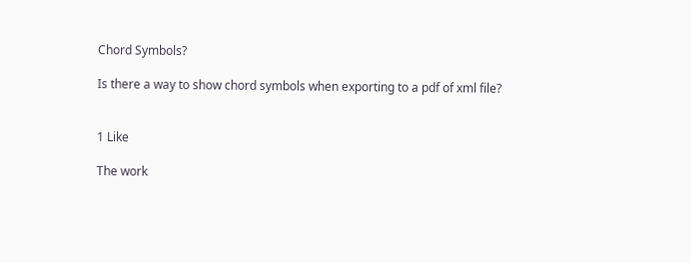Chord Symbols?

Is there a way to show chord symbols when exporting to a pdf of xml file?


1 Like

The work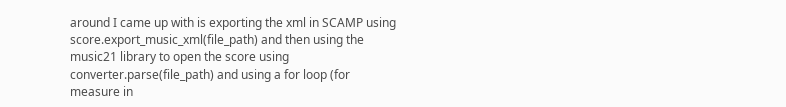around I came up with is exporting the xml in SCAMP using score.export_music_xml(file_path) and then using the music21 library to open the score using converter.parse(file_path) and using a for loop (for measure in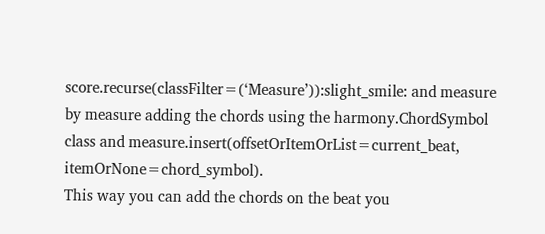score.recurse(classFilter=(‘Measure’)):slight_smile: and measure by measure adding the chords using the harmony.ChordSymbol class and measure.insert(offsetOrItemOrList=current_beat, itemOrNone=chord_symbol).
This way you can add the chords on the beat you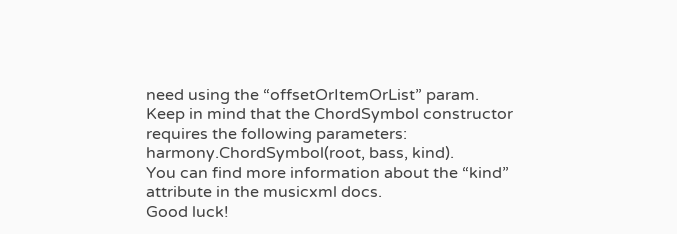need using the “offsetOrItemOrList” param.
Keep in mind that the ChordSymbol constructor requires the following parameters: harmony.ChordSymbol(root, bass, kind).
You can find more information about the “kind” attribute in the musicxml docs.
Good luck!